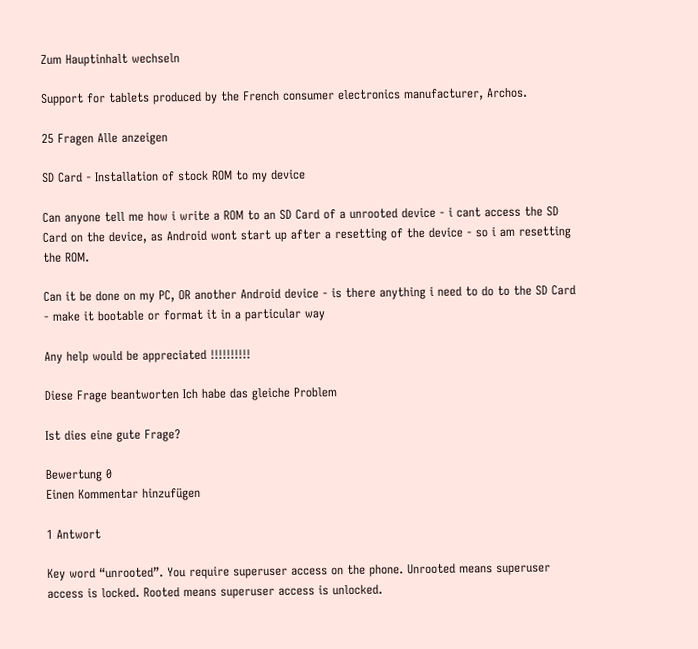Zum Hauptinhalt wechseln

Support for tablets produced by the French consumer electronics manufacturer, Archos.

25 Fragen Alle anzeigen

SD Card - Installation of stock ROM to my device

Can anyone tell me how i write a ROM to an SD Card of a unrooted device - i cant access the SD Card on the device, as Android wont start up after a resetting of the device - so i am resetting the ROM.

Can it be done on my PC, OR another Android device - is there anything i need to do to the SD Card - make it bootable or format it in a particular way

Any help would be appreciated !!!!!!!!!!

Diese Frage beantworten Ich habe das gleiche Problem

Ist dies eine gute Frage?

Bewertung 0
Einen Kommentar hinzufügen

1 Antwort

Key word “unrooted”. You require superuser access on the phone. Unrooted means superuser access is locked. Rooted means superuser access is unlocked.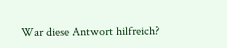War diese Antwort hilfreich?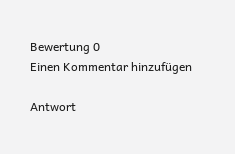Bewertung 0
Einen Kommentar hinzufügen

Antwort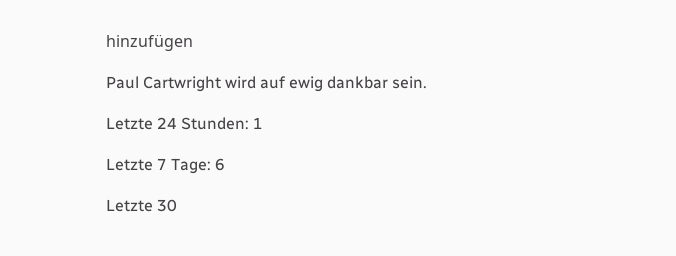hinzufügen

Paul Cartwright wird auf ewig dankbar sein.

Letzte 24 Stunden: 1

Letzte 7 Tage: 6

Letzte 30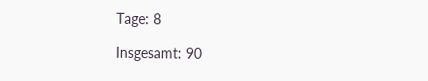Tage: 8

Insgesamt: 90